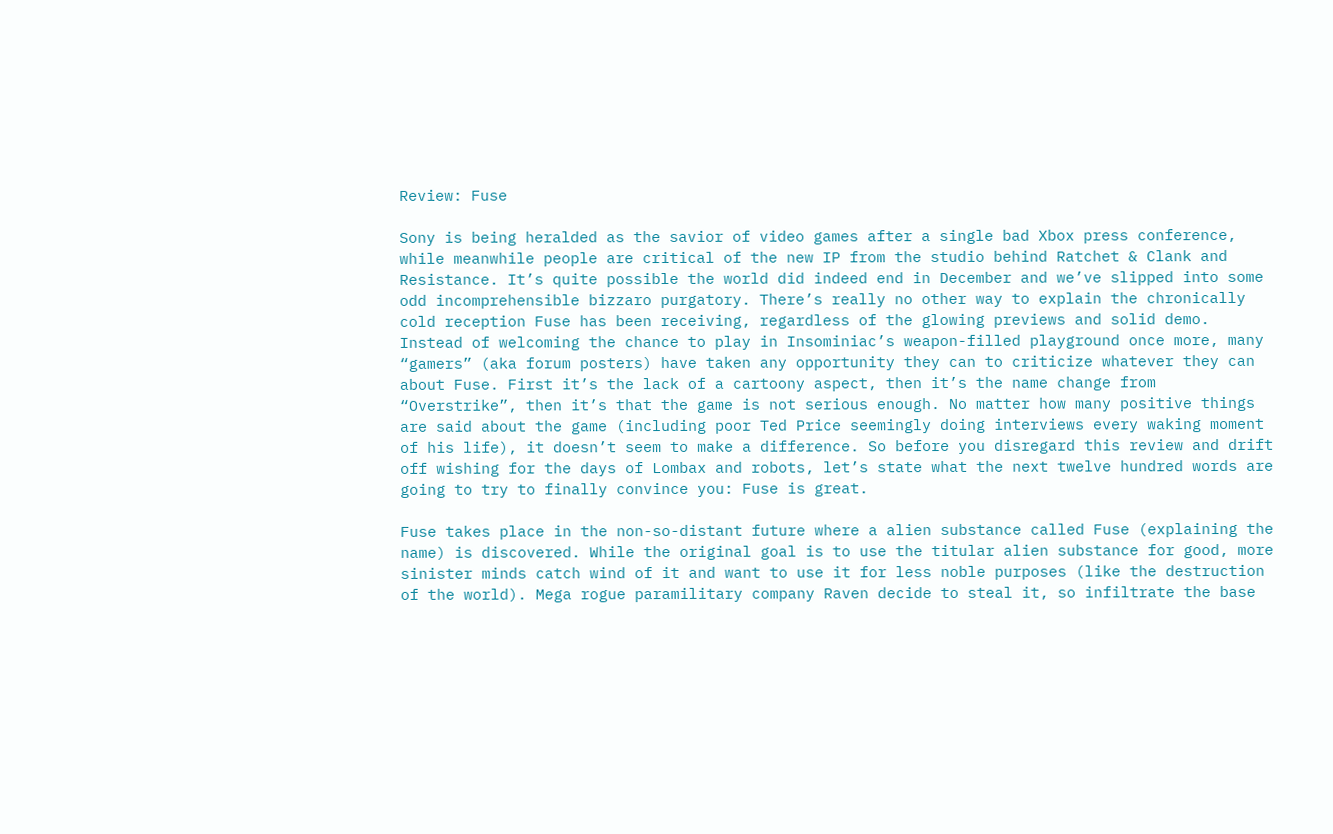Review: Fuse

Sony is being heralded as the savior of video games after a single bad Xbox press conference, while meanwhile people are critical of the new IP from the studio behind Ratchet & Clank and Resistance. It’s quite possible the world did indeed end in December and we’ve slipped into some odd incomprehensible bizzaro purgatory. There’s really no other way to explain the chronically cold reception Fuse has been receiving, regardless of the glowing previews and solid demo. Instead of welcoming the chance to play in Insominiac’s weapon-filled playground once more, many “gamers” (aka forum posters) have taken any opportunity they can to criticize whatever they can about Fuse. First it’s the lack of a cartoony aspect, then it’s the name change from “Overstrike”, then it’s that the game is not serious enough. No matter how many positive things are said about the game (including poor Ted Price seemingly doing interviews every waking moment of his life), it doesn’t seem to make a difference. So before you disregard this review and drift off wishing for the days of Lombax and robots, let’s state what the next twelve hundred words are going to try to finally convince you: Fuse is great.

Fuse takes place in the non-so-distant future where a alien substance called Fuse (explaining the name) is discovered. While the original goal is to use the titular alien substance for good, more sinister minds catch wind of it and want to use it for less noble purposes (like the destruction of the world). Mega rogue paramilitary company Raven decide to steal it, so infiltrate the base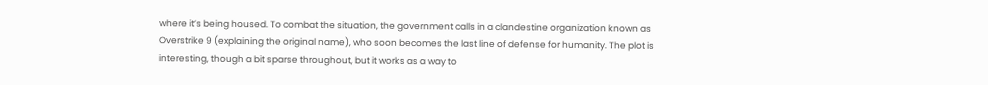where it’s being housed. To combat the situation, the government calls in a clandestine organization known as Overstrike 9 (explaining the original name), who soon becomes the last line of defense for humanity. The plot is interesting, though a bit sparse throughout, but it works as a way to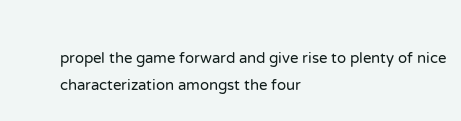propel the game forward and give rise to plenty of nice characterization amongst the four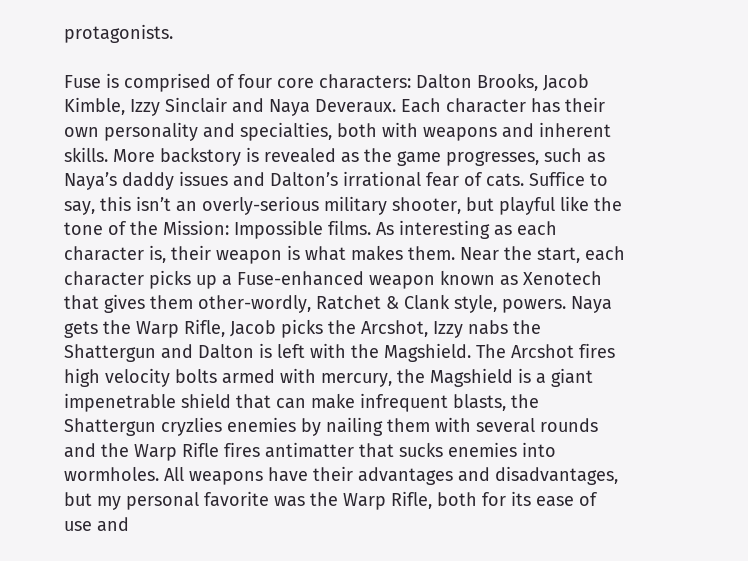protagonists.

Fuse is comprised of four core characters: Dalton Brooks, Jacob Kimble, Izzy Sinclair and Naya Deveraux. Each character has their own personality and specialties, both with weapons and inherent skills. More backstory is revealed as the game progresses, such as Naya’s daddy issues and Dalton’s irrational fear of cats. Suffice to say, this isn’t an overly-serious military shooter, but playful like the tone of the Mission: Impossible films. As interesting as each character is, their weapon is what makes them. Near the start, each character picks up a Fuse-enhanced weapon known as Xenotech that gives them other-wordly, Ratchet & Clank style, powers. Naya gets the Warp Rifle, Jacob picks the Arcshot, Izzy nabs the Shattergun and Dalton is left with the Magshield. The Arcshot fires high velocity bolts armed with mercury, the Magshield is a giant impenetrable shield that can make infrequent blasts, the Shattergun cryzlies enemies by nailing them with several rounds and the Warp Rifle fires antimatter that sucks enemies into wormholes. All weapons have their advantages and disadvantages, but my personal favorite was the Warp Rifle, both for its ease of use and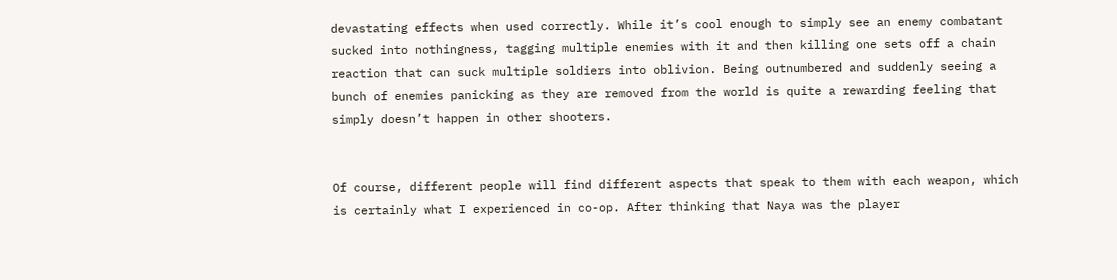devastating effects when used correctly. While it’s cool enough to simply see an enemy combatant sucked into nothingness, tagging multiple enemies with it and then killing one sets off a chain reaction that can suck multiple soldiers into oblivion. Being outnumbered and suddenly seeing a bunch of enemies panicking as they are removed from the world is quite a rewarding feeling that simply doesn’t happen in other shooters.


Of course, different people will find different aspects that speak to them with each weapon, which is certainly what I experienced in co-op. After thinking that Naya was the player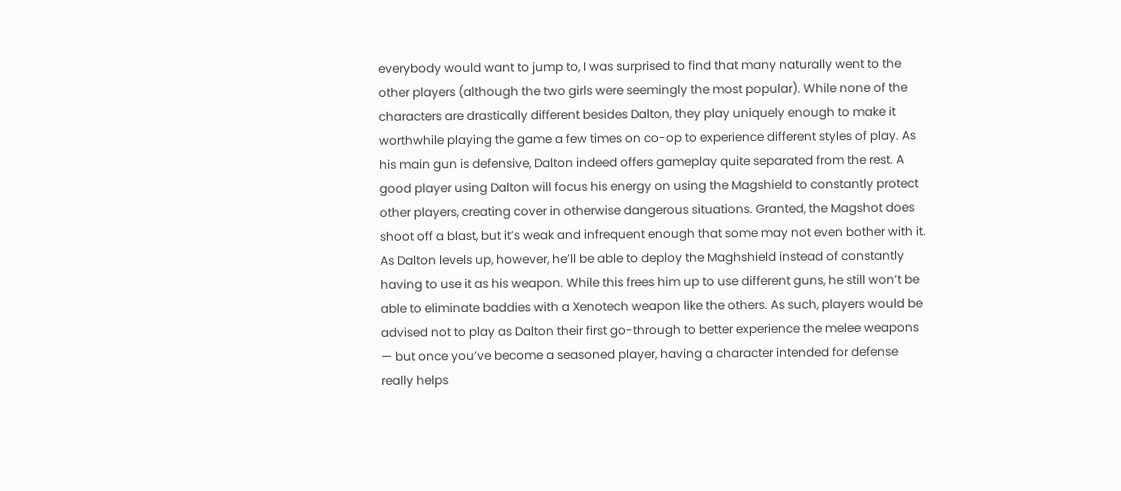everybody would want to jump to, I was surprised to find that many naturally went to the other players (although the two girls were seemingly the most popular). While none of the characters are drastically different besides Dalton, they play uniquely enough to make it worthwhile playing the game a few times on co-op to experience different styles of play. As his main gun is defensive, Dalton indeed offers gameplay quite separated from the rest. A good player using Dalton will focus his energy on using the Magshield to constantly protect other players, creating cover in otherwise dangerous situations. Granted, the Magshot does shoot off a blast, but it’s weak and infrequent enough that some may not even bother with it. As Dalton levels up, however, he’ll be able to deploy the Maghshield instead of constantly having to use it as his weapon. While this frees him up to use different guns, he still won’t be able to eliminate baddies with a Xenotech weapon like the others. As such, players would be advised not to play as Dalton their first go-through to better experience the melee weapons — but once you’ve become a seasoned player, having a character intended for defense really helps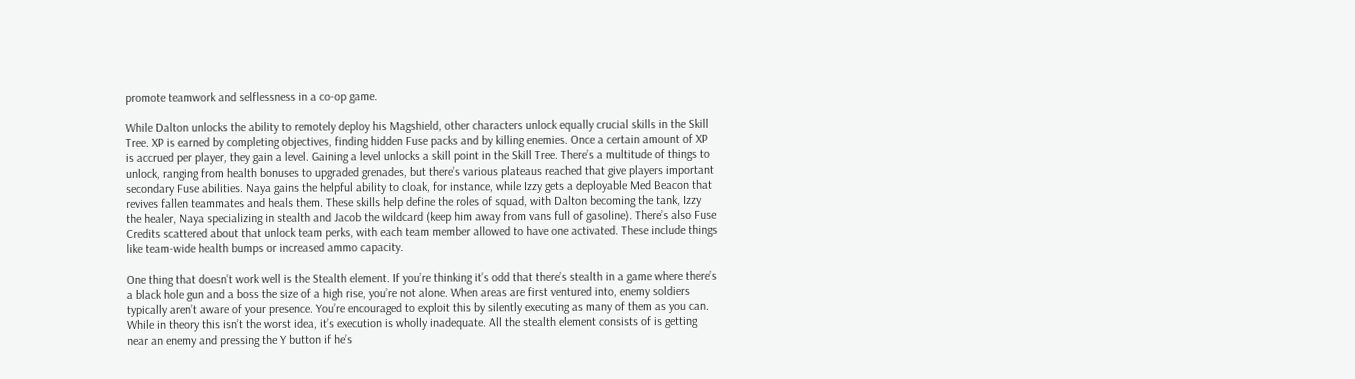promote teamwork and selflessness in a co-op game.

While Dalton unlocks the ability to remotely deploy his Magshield, other characters unlock equally crucial skills in the Skill Tree. XP is earned by completing objectives, finding hidden Fuse packs and by killing enemies. Once a certain amount of XP is accrued per player, they gain a level. Gaining a level unlocks a skill point in the Skill Tree. There’s a multitude of things to unlock, ranging from health bonuses to upgraded grenades, but there’s various plateaus reached that give players important secondary Fuse abilities. Naya gains the helpful ability to cloak, for instance, while Izzy gets a deployable Med Beacon that revives fallen teammates and heals them. These skills help define the roles of squad, with Dalton becoming the tank, Izzy the healer, Naya specializing in stealth and Jacob the wildcard (keep him away from vans full of gasoline). There’s also Fuse Credits scattered about that unlock team perks, with each team member allowed to have one activated. These include things like team-wide health bumps or increased ammo capacity.

One thing that doesn’t work well is the Stealth element. If you’re thinking it’s odd that there’s stealth in a game where there’s a black hole gun and a boss the size of a high rise, you’re not alone. When areas are first ventured into, enemy soldiers typically aren’t aware of your presence. You’re encouraged to exploit this by silently executing as many of them as you can. While in theory this isn’t the worst idea, it’s execution is wholly inadequate. All the stealth element consists of is getting near an enemy and pressing the Y button if he’s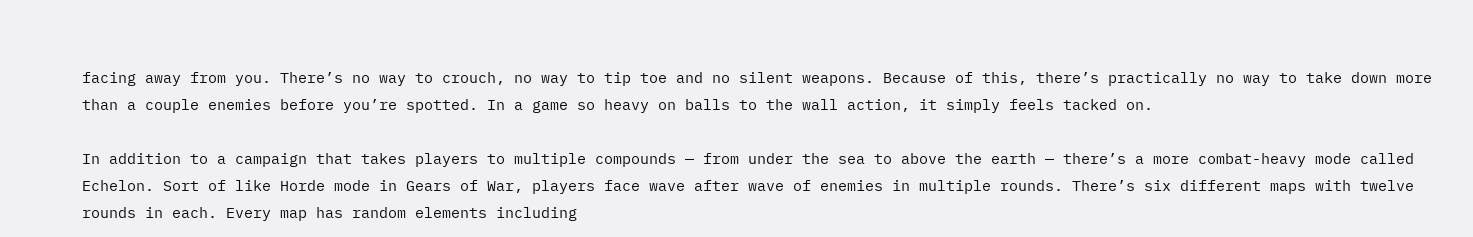facing away from you. There’s no way to crouch, no way to tip toe and no silent weapons. Because of this, there’s practically no way to take down more than a couple enemies before you’re spotted. In a game so heavy on balls to the wall action, it simply feels tacked on.

In addition to a campaign that takes players to multiple compounds — from under the sea to above the earth — there’s a more combat-heavy mode called Echelon. Sort of like Horde mode in Gears of War, players face wave after wave of enemies in multiple rounds. There’s six different maps with twelve rounds in each. Every map has random elements including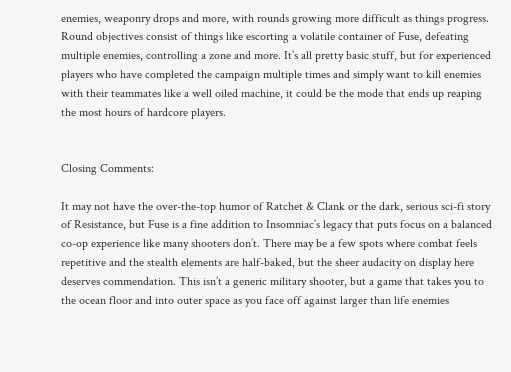enemies, weaponry drops and more, with rounds growing more difficult as things progress. Round objectives consist of things like escorting a volatile container of Fuse, defeating multiple enemies, controlling a zone and more. It’s all pretty basic stuff, but for experienced players who have completed the campaign multiple times and simply want to kill enemies with their teammates like a well oiled machine, it could be the mode that ends up reaping the most hours of hardcore players.


Closing Comments:

It may not have the over-the-top humor of Ratchet & Clank or the dark, serious sci-fi story of Resistance, but Fuse is a fine addition to Insomniac’s legacy that puts focus on a balanced co-op experience like many shooters don’t. There may be a few spots where combat feels repetitive and the stealth elements are half-baked, but the sheer audacity on display here deserves commendation. This isn’t a generic military shooter, but a game that takes you to the ocean floor and into outer space as you face off against larger than life enemies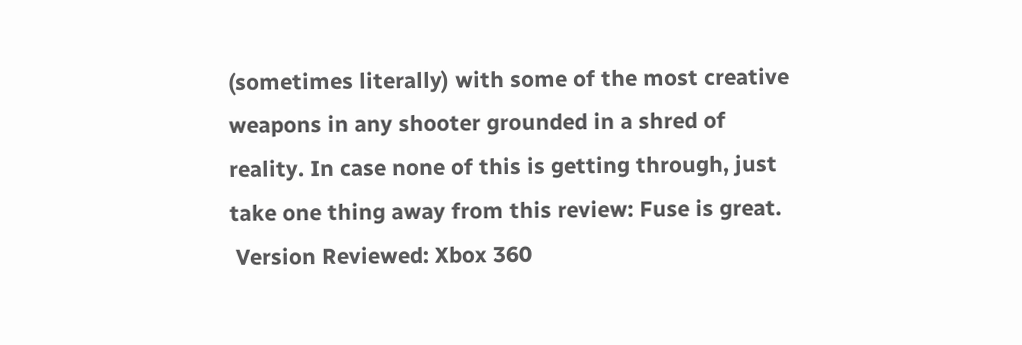(sometimes literally) with some of the most creative weapons in any shooter grounded in a shred of reality. In case none of this is getting through, just take one thing away from this review: Fuse is great.
 Version Reviewed: Xbox 360